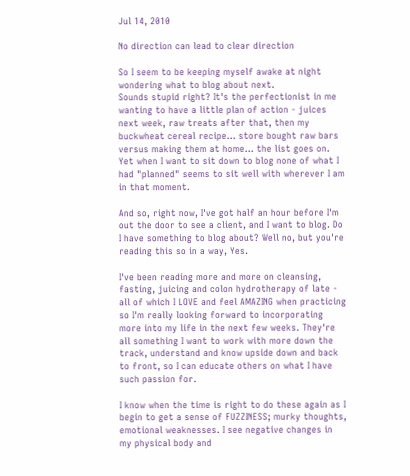Jul 14, 2010

No direction can lead to clear direction

So I seem to be keeping myself awake at night wondering what to blog about next.
Sounds stupid right? It's the perfectionist in me wanting to have a little plan of action - juices next week, raw treats after that, then my buckwheat cereal recipe... store bought raw bars versus making them at home... the list goes on. Yet when I want to sit down to blog none of what I had "planned" seems to sit well with wherever I am in that moment.

And so, right now, I've got half an hour before I'm out the door to see a client, and I want to blog. Do I have something to blog about? Well no, but you're reading this so in a way, Yes.

I've been reading more and more on cleansing, fasting, juicing and colon hydrotherapy of late - all of which I LOVE and feel AMAZING when practicing so I'm really looking forward to incorporating more into my life in the next few weeks. They're all something I want to work with more down the track, understand and know upside down and back to front, so I can educate others on what I have such passion for.

I know when the time is right to do these again as I begin to get a sense of FUZZINESS; murky thoughts, emotional weaknesses. I see negative changes in my physical body and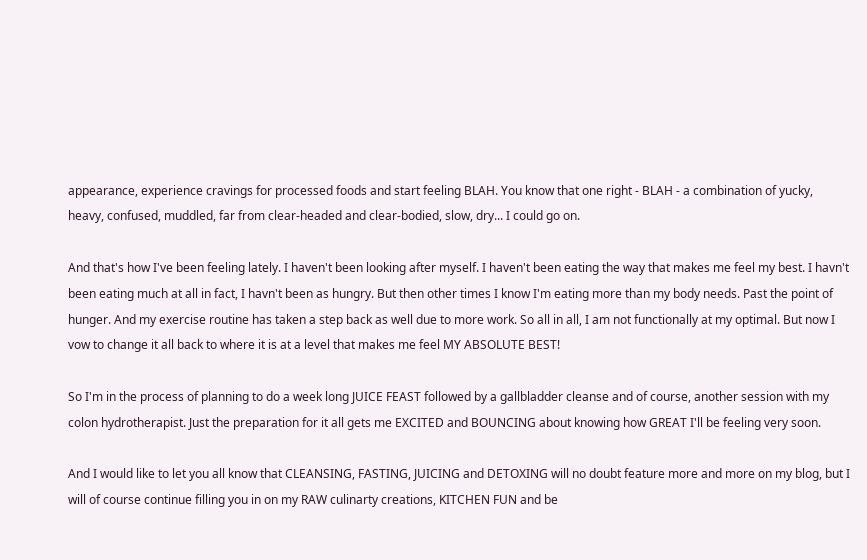appearance, experience cravings for processed foods and start feeling BLAH. You know that one right - BLAH - a combination of yucky, heavy, confused, muddled, far from clear-headed and clear-bodied, slow, dry... I could go on.

And that's how I've been feeling lately. I haven't been looking after myself. I haven't been eating the way that makes me feel my best. I havn't been eating much at all in fact, I havn't been as hungry. But then other times I know I'm eating more than my body needs. Past the point of hunger. And my exercise routine has taken a step back as well due to more work. So all in all, I am not functionally at my optimal. But now I vow to change it all back to where it is at a level that makes me feel MY ABSOLUTE BEST!

So I'm in the process of planning to do a week long JUICE FEAST followed by a gallbladder cleanse and of course, another session with my colon hydrotherapist. Just the preparation for it all gets me EXCITED and BOUNCING about knowing how GREAT I'll be feeling very soon.

And I would like to let you all know that CLEANSING, FASTING, JUICING and DETOXING will no doubt feature more and more on my blog, but I will of course continue filling you in on my RAW culinarty creations, KITCHEN FUN and be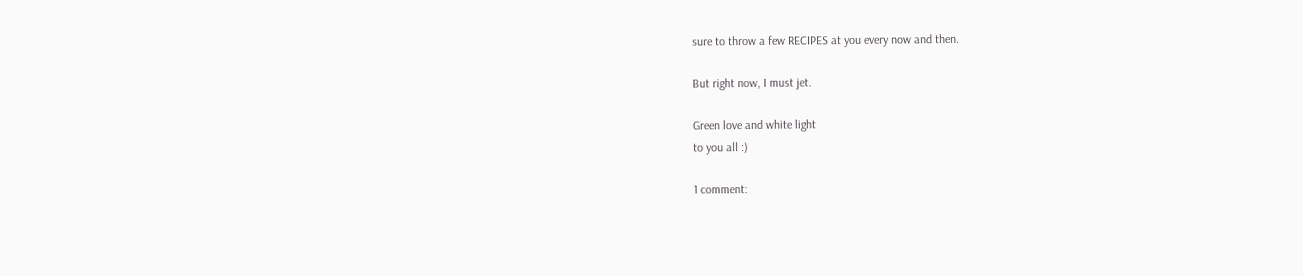sure to throw a few RECIPES at you every now and then.

But right now, I must jet.

Green love and white light
to you all :)

1 comment: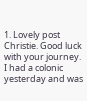1. Lovely post Christie. Good luck with your journey. I had a colonic yesterday and was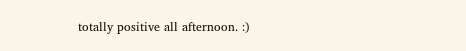totally positive all afternoon. :)